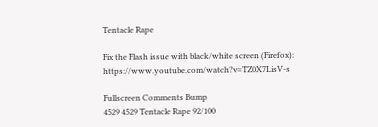Tentacle Rape

Fix the Flash issue with black/white screen (Firefox): https://www.youtube.com/watch?v=TZ0X7LisV-s

Fullscreen Comments Bump
4529 4529 Tentacle Rape 92/100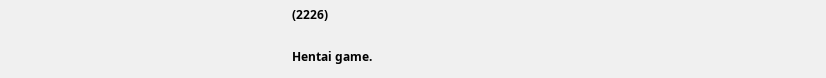(2226)

Hentai game.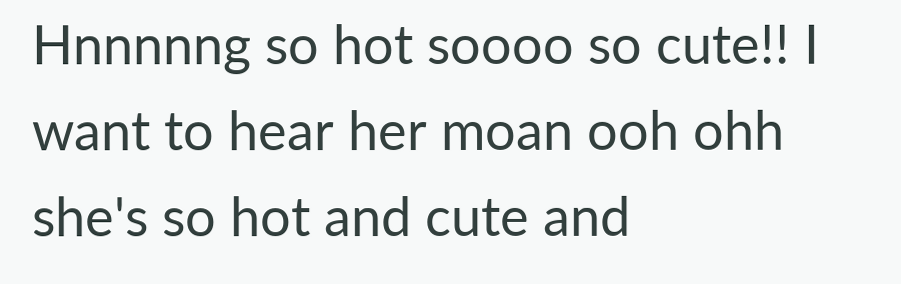Hnnnnng so hot soooo so cute!! I want to hear her moan ooh ohh she's so hot and cute and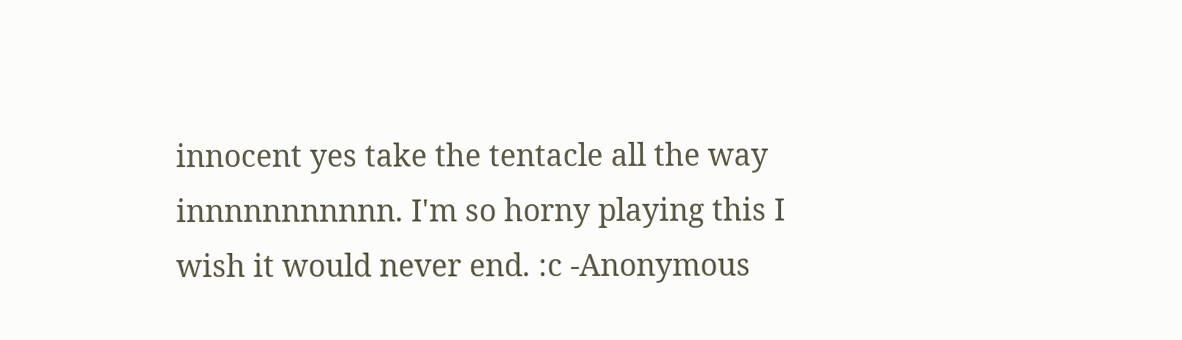innocent yes take the tentacle all the way innnnnnnnnnn. I'm so horny playing this I wish it would never end. :c -Anonymous